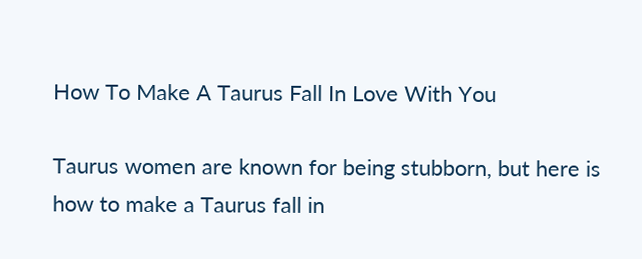How To Make A Taurus Fall In Love With You

Taurus women are known for being stubborn, but here is how to make a Taurus fall in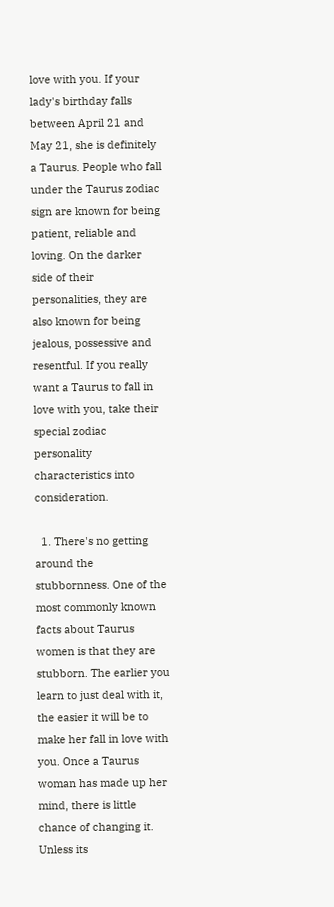love with you. If your lady's birthday falls between April 21 and May 21, she is definitely a Taurus. People who fall under the Taurus zodiac sign are known for being patient, reliable and loving. On the darker side of their personalities, they are also known for being jealous, possessive and resentful. If you really want a Taurus to fall in love with you, take their special zodiac personality characteristics into consideration.

  1. There's no getting around the stubbornness. One of the most commonly known facts about Taurus women is that they are stubborn. The earlier you learn to just deal with it, the easier it will be to make her fall in love with you. Once a Taurus woman has made up her mind, there is little chance of changing it. Unless its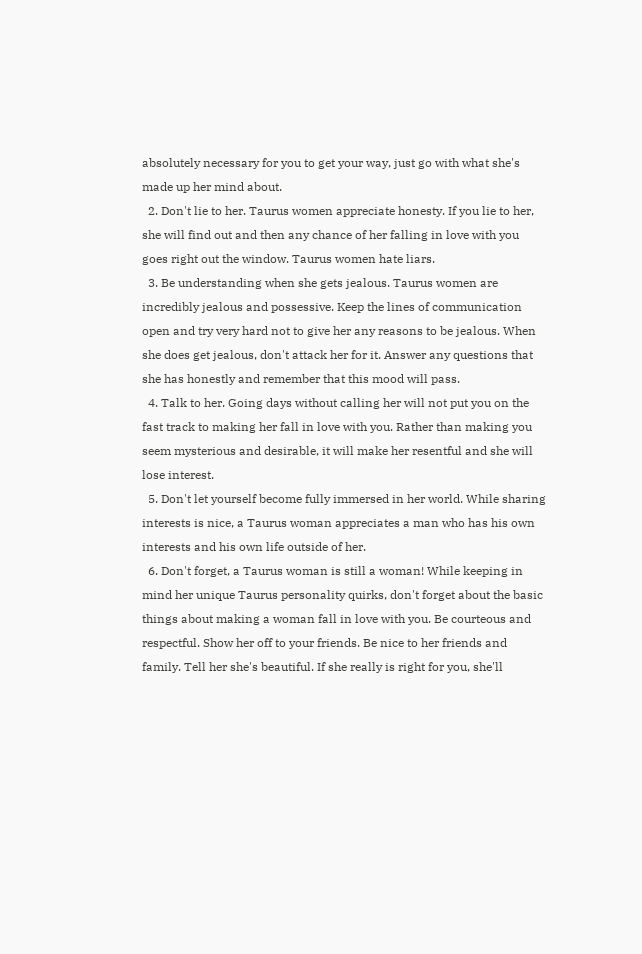absolutely necessary for you to get your way, just go with what she's made up her mind about.
  2. Don't lie to her. Taurus women appreciate honesty. If you lie to her, she will find out and then any chance of her falling in love with you goes right out the window. Taurus women hate liars.
  3. Be understanding when she gets jealous. Taurus women are incredibly jealous and possessive. Keep the lines of communication open and try very hard not to give her any reasons to be jealous. When she does get jealous, don't attack her for it. Answer any questions that she has honestly and remember that this mood will pass.
  4. Talk to her. Going days without calling her will not put you on the fast track to making her fall in love with you. Rather than making you seem mysterious and desirable, it will make her resentful and she will lose interest.
  5. Don't let yourself become fully immersed in her world. While sharing interests is nice, a Taurus woman appreciates a man who has his own interests and his own life outside of her.
  6. Don't forget, a Taurus woman is still a woman! While keeping in mind her unique Taurus personality quirks, don't forget about the basic things about making a woman fall in love with you. Be courteous and respectful. Show her off to your friends. Be nice to her friends and family. Tell her she's beautiful. If she really is right for you, she'll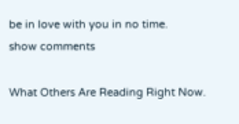be in love with you in no time.
show comments

What Others Are Reading Right Now.